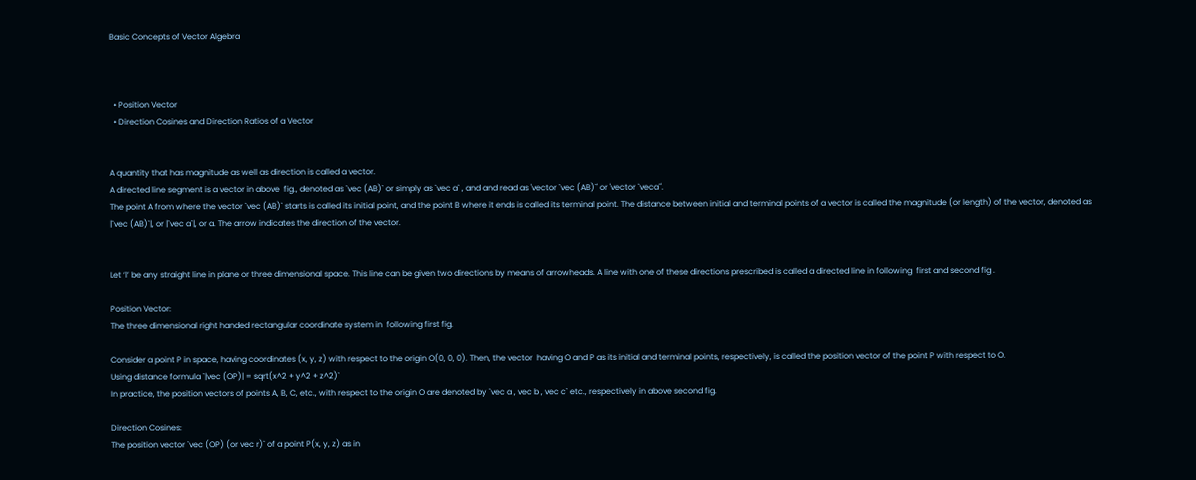Basic Concepts of Vector Algebra



  • Position Vector
  • Direction Cosines and Direction Ratios of a Vector


A quantity that has magnitude as well as direction is called a vector.
A directed line segment is a vector in above  fig., denoted as `vec (AB)` or simply as `vec a` , and and read as 'vector `vec (AB)`' or 'vector `veca`'.
The point A from where the vector `vec (AB)` starts is called its initial point, and the point B where it ends is called its terminal point. The distance between initial and terminal points of a vector is called the magnitude (or length) of the vector, denoted as
|`vec (AB)`|, or |`vec a`|, or a. The arrow indicates the direction of the vector.


Let ‘l’ be any straight line in plane or three dimensional space. This line can be given two directions by means of arrowheads. A line with one of these directions prescribed is called a directed line in following  first and second fig .

Position Vector:
The three dimensional right handed rectangular coordinate system in  following first fig.

Consider a point P in space, having coordinates (x, y, z) with respect to the origin O(0, 0, 0). Then, the vector  having O and P as its initial and terminal points, respectively, is called the position vector of the point P with respect to O.
Using distance formula `|vec (OP)| = sqrt(x^2 + y^2 + z^2)`
In practice, the position vectors of points A, B, C, etc., with respect to the origin O are denoted by `vec a , vec b , vec c` etc., respectively in above second fig.

Direction Cosines:
The position vector `vec (OP) (or vec r)` of a point P(x, y, z) as in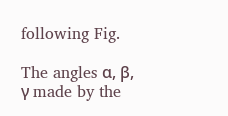following Fig.

The angles α, β, γ made by the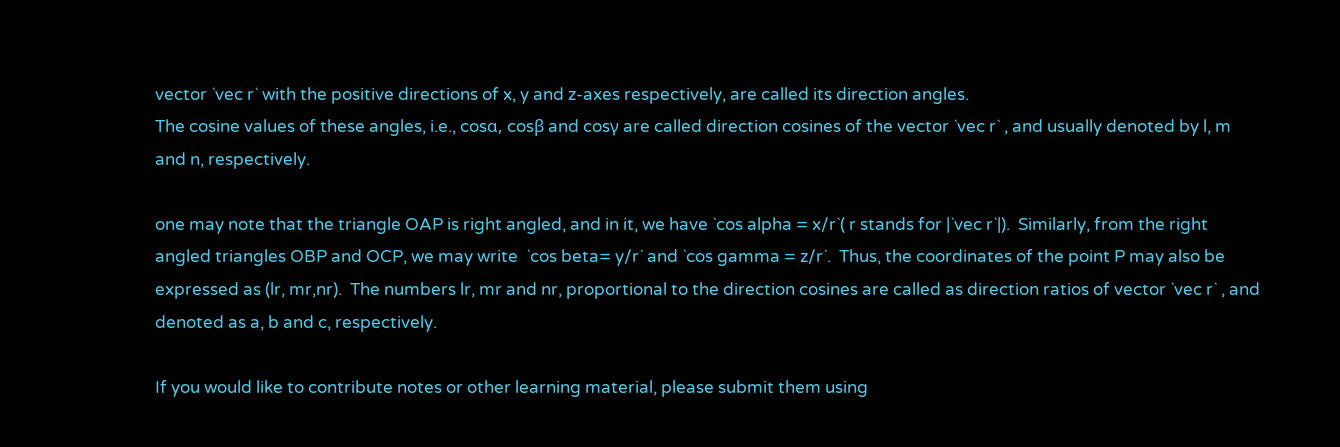vector `vec r` with the positive directions of x, y and z-axes respectively, are called its direction angles.
The cosine values of these angles, i.e., cosα, cosβ and cosγ are called direction cosines of the vector `vec r` , and usually denoted by l, m and n, respectively.

one may note that the triangle OAP is right angled, and in it, we have `cos alpha = x/r`( r stands for |`vec r`|).  Similarly, from the right angled triangles OBP and OCP, we may write  `cos beta= y/r` and `cos gamma = z/r`.  Thus, the coordinates of the point P may also be expressed as (lr, mr,nr).  The numbers lr, mr and nr, proportional to the direction cosines are called as direction ratios of vector `vec r` , and denoted as a, b and c, respectively.

If you would like to contribute notes or other learning material, please submit them using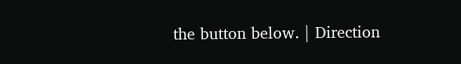the button below. | Direction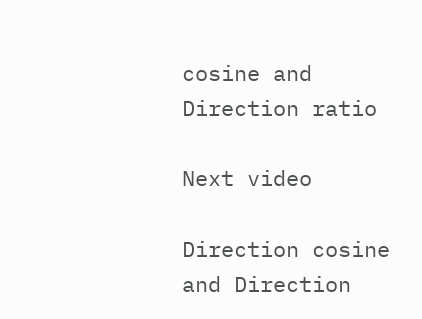cosine and Direction ratio

Next video

Direction cosine and Direction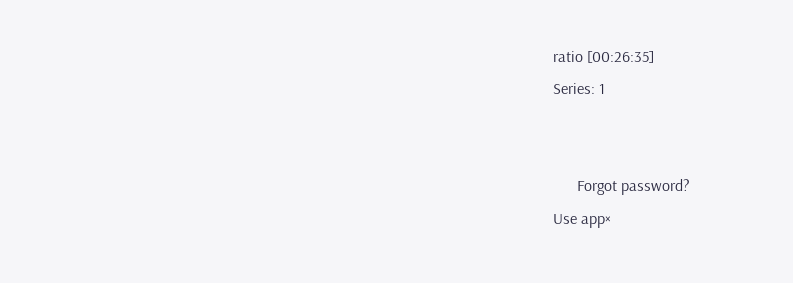ratio [00:26:35]
Series: 1


      Forgot password?
Use app×